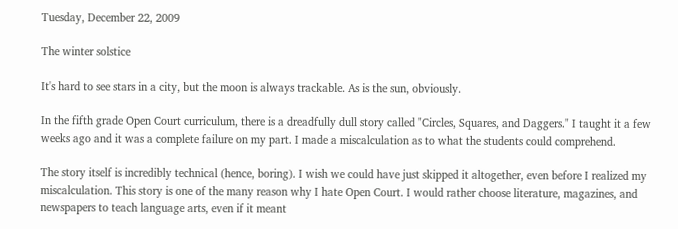Tuesday, December 22, 2009

The winter solstice

It's hard to see stars in a city, but the moon is always trackable. As is the sun, obviously.

In the fifth grade Open Court curriculum, there is a dreadfully dull story called "Circles, Squares, and Daggers." I taught it a few weeks ago and it was a complete failure on my part. I made a miscalculation as to what the students could comprehend.

The story itself is incredibly technical (hence, boring). I wish we could have just skipped it altogether, even before I realized my miscalculation. This story is one of the many reason why I hate Open Court. I would rather choose literature, magazines, and newspapers to teach language arts, even if it meant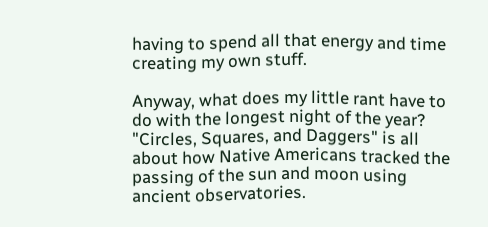having to spend all that energy and time creating my own stuff.

Anyway, what does my little rant have to do with the longest night of the year? "Circles, Squares, and Daggers" is all about how Native Americans tracked the passing of the sun and moon using ancient observatories.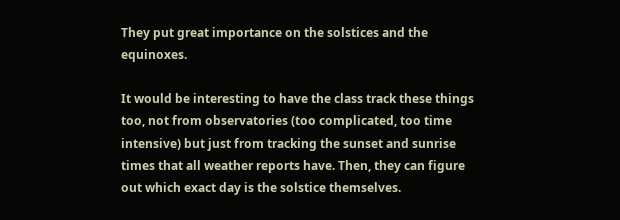They put great importance on the solstices and the equinoxes.

It would be interesting to have the class track these things too, not from observatories (too complicated, too time intensive) but just from tracking the sunset and sunrise times that all weather reports have. Then, they can figure out which exact day is the solstice themselves.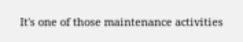It's one of those maintenance activities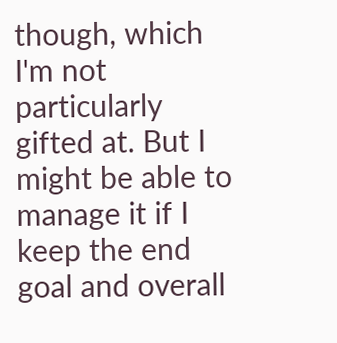though, which I'm not particularly gifted at. But I might be able to manage it if I keep the end goal and overall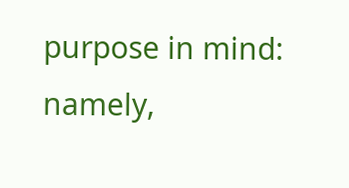purpose in mind: namely,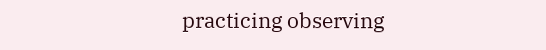practicing observing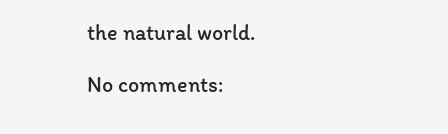the natural world.

No comments: